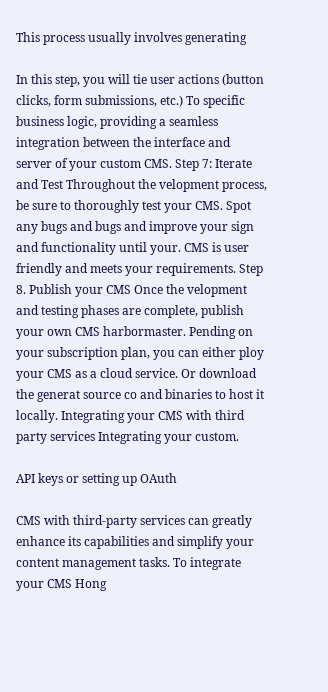This process usually involves generating

In this step, you will tie user actions (button clicks, form submissions, etc.) To specific business logic, providing a seamless integration between the interface and server of your custom CMS. Step 7: Iterate and Test Throughout the velopment process, be sure to thoroughly test your CMS. Spot any bugs and bugs and improve your sign and functionality until your. CMS is user friendly and meets your requirements. Step 8. Publish your CMS Once the velopment and testing phases are complete, publish your own CMS harbormaster. Pending on your subscription plan, you can either ploy your CMS as a cloud service. Or download the generat source co and binaries to host it locally. Integrating your CMS with third party services Integrating your custom.

API keys or setting up OAuth

CMS with third-party services can greatly enhance its capabilities and simplify your content management tasks. To integrate your CMS Hong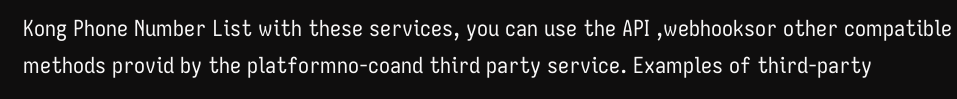Kong Phone Number List with these services, you can use the API ,webhooksor other compatible methods provid by the platformno-coand third party service. Examples of third-party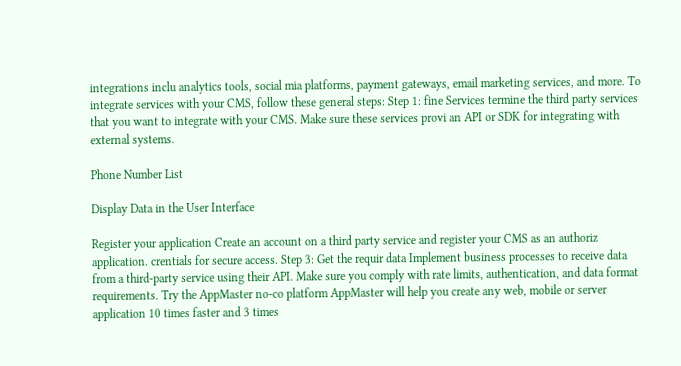integrations inclu analytics tools, social mia platforms, payment gateways, email marketing services, and more. To integrate services with your CMS, follow these general steps: Step 1: fine Services termine the third party services that you want to integrate with your CMS. Make sure these services provi an API or SDK for integrating with external systems.

Phone Number List

Display Data in the User Interface

Register your application Create an account on a third party service and register your CMS as an authoriz application. crentials for secure access. Step 3: Get the requir data Implement business processes to receive data from a third-party service using their API. Make sure you comply with rate limits, authentication, and data format requirements. Try the AppMaster no-co platform AppMaster will help you create any web, mobile or server application 10 times faster and 3 times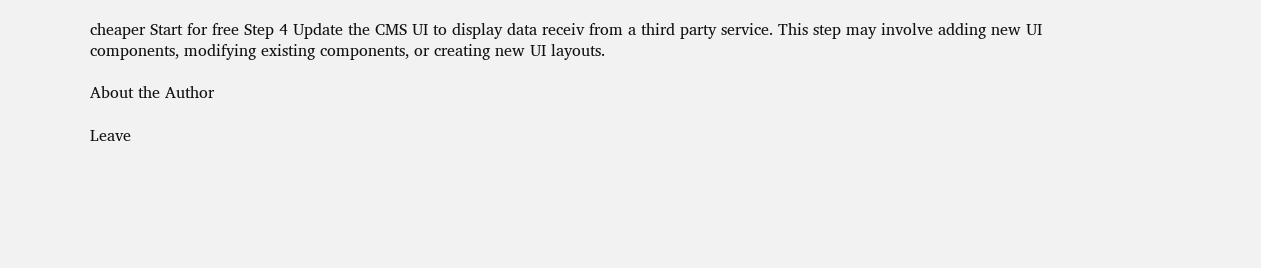cheaper Start for free Step 4 Update the CMS UI to display data receiv from a third party service. This step may involve adding new UI components, modifying existing components, or creating new UI layouts.

About the Author

Leave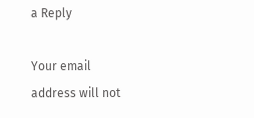a Reply

Your email address will not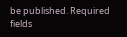be published. Required fields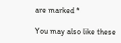are marked *

You may also like these